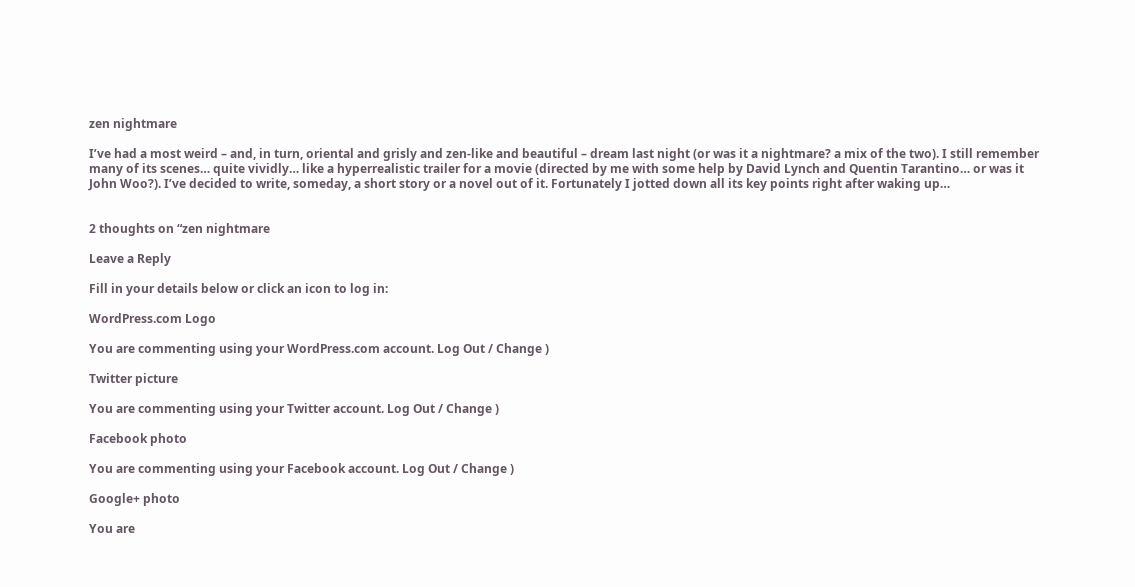zen nightmare

I’ve had a most weird – and, in turn, oriental and grisly and zen-like and beautiful – dream last night (or was it a nightmare? a mix of the two). I still remember many of its scenes… quite vividly… like a hyperrealistic trailer for a movie (directed by me with some help by David Lynch and Quentin Tarantino… or was it John Woo?). I’ve decided to write, someday, a short story or a novel out of it. Fortunately I jotted down all its key points right after waking up…


2 thoughts on “zen nightmare

Leave a Reply

Fill in your details below or click an icon to log in:

WordPress.com Logo

You are commenting using your WordPress.com account. Log Out / Change )

Twitter picture

You are commenting using your Twitter account. Log Out / Change )

Facebook photo

You are commenting using your Facebook account. Log Out / Change )

Google+ photo

You are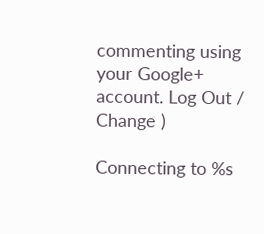commenting using your Google+ account. Log Out / Change )

Connecting to %s